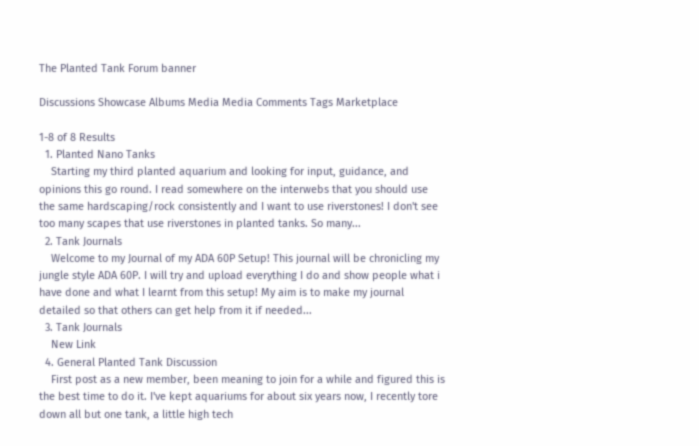The Planted Tank Forum banner

Discussions Showcase Albums Media Media Comments Tags Marketplace

1-8 of 8 Results
  1. Planted Nano Tanks
    Starting my third planted aquarium and looking for input, guidance, and opinions this go round. I read somewhere on the interwebs that you should use the same hardscaping/rock consistently and I want to use riverstones! I don't see too many scapes that use riverstones in planted tanks. So many...
  2. Tank Journals
    Welcome to my Journal of my ADA 60P Setup! This journal will be chronicling my jungle style ADA 60P. I will try and upload everything I do and show people what i have done and what I learnt from this setup! My aim is to make my journal detailed so that others can get help from it if needed...
  3. Tank Journals
    New Link
  4. General Planted Tank Discussion
    First post as a new member, been meaning to join for a while and figured this is the best time to do it. I've kept aquariums for about six years now, I recently tore down all but one tank, a little high tech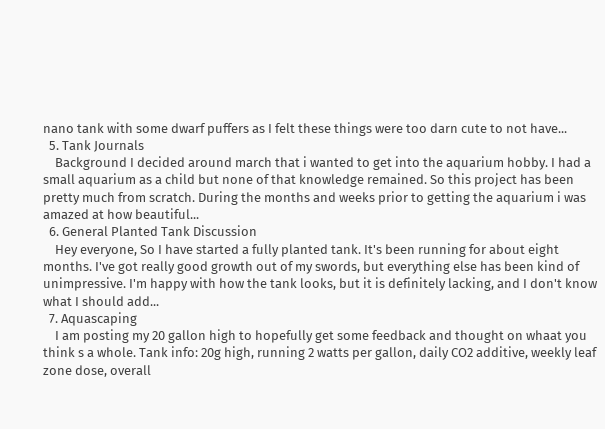nano tank with some dwarf puffers as I felt these things were too darn cute to not have...
  5. Tank Journals
    Background I decided around march that i wanted to get into the aquarium hobby. I had a small aquarium as a child but none of that knowledge remained. So this project has been pretty much from scratch. During the months and weeks prior to getting the aquarium i was amazed at how beautiful...
  6. General Planted Tank Discussion
    Hey everyone, So I have started a fully planted tank. It's been running for about eight months. I've got really good growth out of my swords, but everything else has been kind of unimpressive. I'm happy with how the tank looks, but it is definitely lacking, and I don't know what I should add...
  7. Aquascaping
    I am posting my 20 gallon high to hopefully get some feedback and thought on whaat you think s a whole. Tank info: 20g high, running 2 watts per gallon, daily CO2 additive, weekly leaf zone dose, overall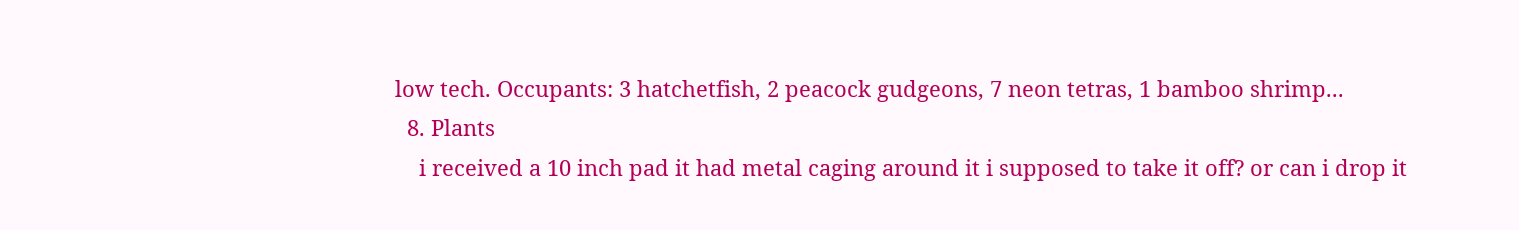low tech. Occupants: 3 hatchetfish, 2 peacock gudgeons, 7 neon tetras, 1 bamboo shrimp...
  8. Plants
    i received a 10 inch pad it had metal caging around it i supposed to take it off? or can i drop it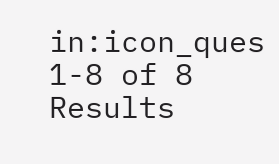in:icon_ques
1-8 of 8 Results